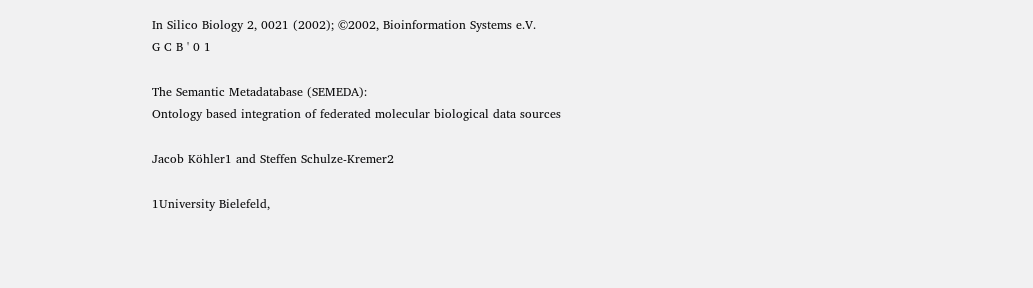In Silico Biology 2, 0021 (2002); ©2002, Bioinformation Systems e.V.
G C B ' 0 1

The Semantic Metadatabase (SEMEDA):
Ontology based integration of federated molecular biological data sources

Jacob Köhler1 and Steffen Schulze-Kremer2

1University Bielefeld,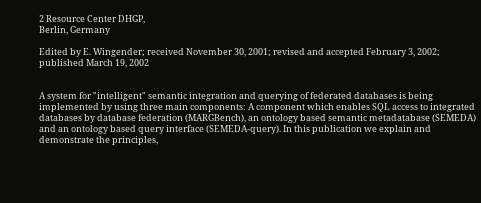2 Resource Center DHGP,
Berlin, Germany

Edited by E. Wingender; received November 30, 2001; revised and accepted February 3, 2002; published March 19, 2002


A system for "intelligent" semantic integration and querying of federated databases is being implemented by using three main components: A component which enables SQL access to integrated databases by database federation (MARGBench), an ontology based semantic metadatabase (SEMEDA) and an ontology based query interface (SEMEDA-query). In this publication we explain and demonstrate the principles,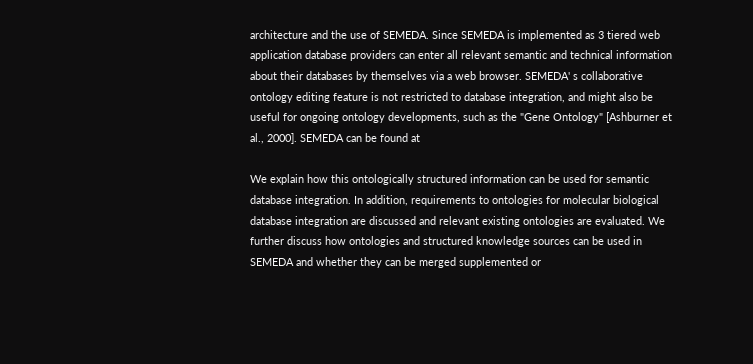architecture and the use of SEMEDA. Since SEMEDA is implemented as 3 tiered web application database providers can enter all relevant semantic and technical information about their databases by themselves via a web browser. SEMEDA' s collaborative ontology editing feature is not restricted to database integration, and might also be useful for ongoing ontology developments, such as the "Gene Ontology" [Ashburner et al., 2000]. SEMEDA can be found at

We explain how this ontologically structured information can be used for semantic database integration. In addition, requirements to ontologies for molecular biological database integration are discussed and relevant existing ontologies are evaluated. We further discuss how ontologies and structured knowledge sources can be used in SEMEDA and whether they can be merged supplemented or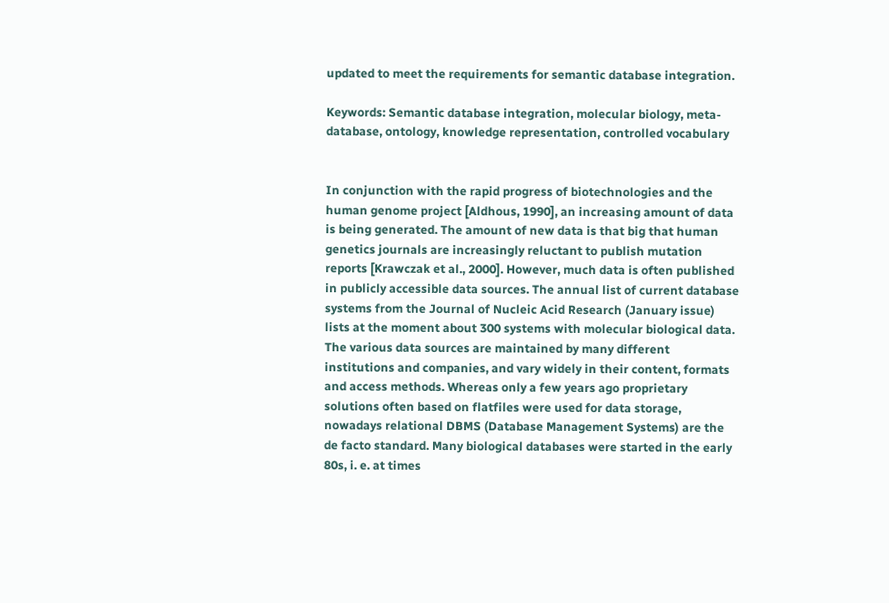updated to meet the requirements for semantic database integration.

Keywords: Semantic database integration, molecular biology, meta-database, ontology, knowledge representation, controlled vocabulary


In conjunction with the rapid progress of biotechnologies and the human genome project [Aldhous, 1990], an increasing amount of data is being generated. The amount of new data is that big that human genetics journals are increasingly reluctant to publish mutation reports [Krawczak et al., 2000]. However, much data is often published in publicly accessible data sources. The annual list of current database systems from the Journal of Nucleic Acid Research (January issue) lists at the moment about 300 systems with molecular biological data. The various data sources are maintained by many different institutions and companies, and vary widely in their content, formats and access methods. Whereas only a few years ago proprietary solutions often based on flatfiles were used for data storage, nowadays relational DBMS (Database Management Systems) are the de facto standard. Many biological databases were started in the early 80s, i. e. at times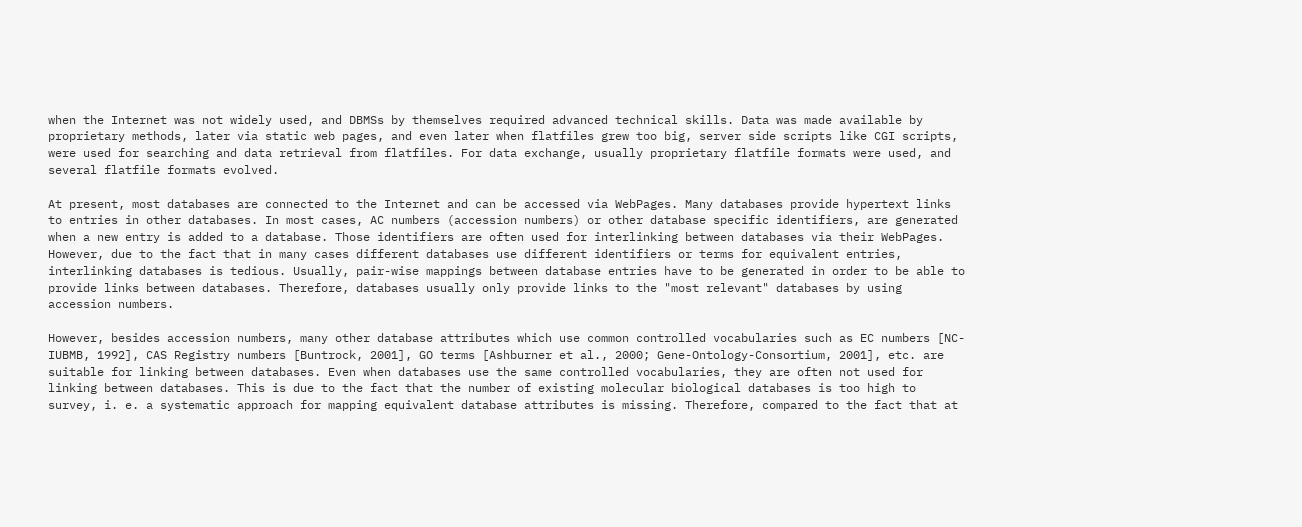when the Internet was not widely used, and DBMSs by themselves required advanced technical skills. Data was made available by proprietary methods, later via static web pages, and even later when flatfiles grew too big, server side scripts like CGI scripts, were used for searching and data retrieval from flatfiles. For data exchange, usually proprietary flatfile formats were used, and several flatfile formats evolved.

At present, most databases are connected to the Internet and can be accessed via WebPages. Many databases provide hypertext links to entries in other databases. In most cases, AC numbers (accession numbers) or other database specific identifiers, are generated when a new entry is added to a database. Those identifiers are often used for interlinking between databases via their WebPages. However, due to the fact that in many cases different databases use different identifiers or terms for equivalent entries, interlinking databases is tedious. Usually, pair-wise mappings between database entries have to be generated in order to be able to provide links between databases. Therefore, databases usually only provide links to the "most relevant" databases by using accession numbers.

However, besides accession numbers, many other database attributes which use common controlled vocabularies such as EC numbers [NC-IUBMB, 1992], CAS Registry numbers [Buntrock, 2001], GO terms [Ashburner et al., 2000; Gene-Ontology-Consortium, 2001], etc. are suitable for linking between databases. Even when databases use the same controlled vocabularies, they are often not used for linking between databases. This is due to the fact that the number of existing molecular biological databases is too high to survey, i. e. a systematic approach for mapping equivalent database attributes is missing. Therefore, compared to the fact that at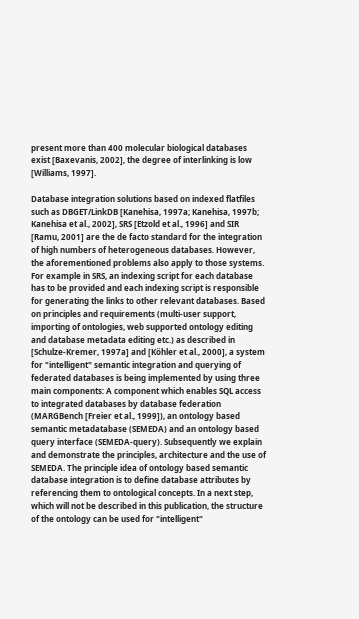present more than 400 molecular biological databases exist [Baxevanis, 2002], the degree of interlinking is low [Williams, 1997].

Database integration solutions based on indexed flatfiles such as DBGET/LinkDB [Kanehisa, 1997a; Kanehisa, 1997b; Kanehisa et al., 2002], SRS [Etzold et al., 1996] and SIR [Ramu, 2001] are the de facto standard for the integration of high numbers of heterogeneous databases. However, the aforementioned problems also apply to those systems. For example in SRS, an indexing script for each database has to be provided and each indexing script is responsible for generating the links to other relevant databases. Based on principles and requirements (multi-user support, importing of ontologies, web supported ontology editing and database metadata editing etc.) as described in [Schulze-Kremer, 1997a] and [Köhler et al., 2000], a system for "intelligent" semantic integration and querying of federated databases is being implemented by using three main components: A component which enables SQL access to integrated databases by database federation (MARGBench [Freier et al., 1999]), an ontology based semantic metadatabase (SEMEDA) and an ontology based query interface (SEMEDA-query). Subsequently we explain and demonstrate the principles, architecture and the use of SEMEDA. The principle idea of ontology based semantic database integration is to define database attributes by referencing them to ontological concepts. In a next step, which will not be described in this publication, the structure of the ontology can be used for "intelligent"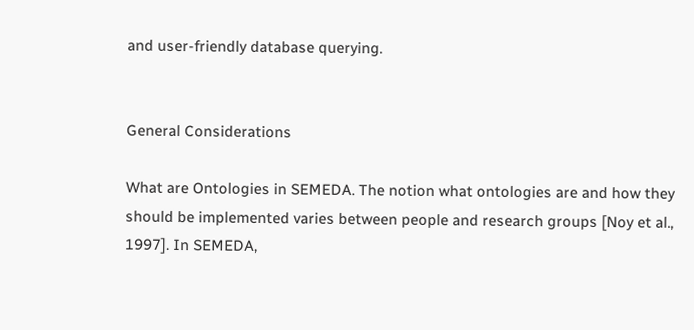and user-friendly database querying.


General Considerations

What are Ontologies in SEMEDA. The notion what ontologies are and how they should be implemented varies between people and research groups [Noy et al., 1997]. In SEMEDA,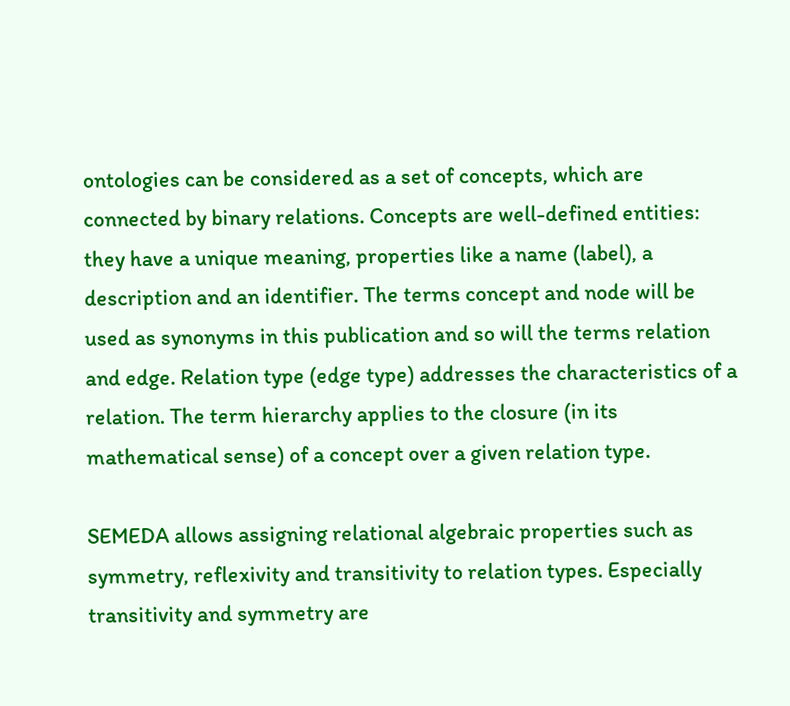ontologies can be considered as a set of concepts, which are connected by binary relations. Concepts are well-defined entities: they have a unique meaning, properties like a name (label), a description and an identifier. The terms concept and node will be used as synonyms in this publication and so will the terms relation and edge. Relation type (edge type) addresses the characteristics of a relation. The term hierarchy applies to the closure (in its mathematical sense) of a concept over a given relation type.

SEMEDA allows assigning relational algebraic properties such as symmetry, reflexivity and transitivity to relation types. Especially transitivity and symmetry are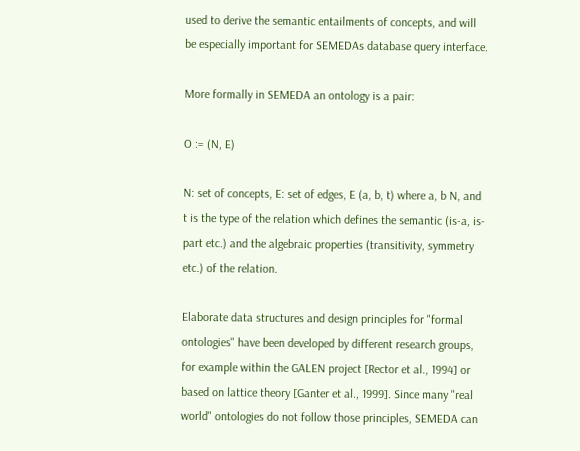used to derive the semantic entailments of concepts, and will be especially important for SEMEDAs database query interface.

More formally in SEMEDA an ontology is a pair:

O := (N, E)

N: set of concepts, E: set of edges, E (a, b, t) where a, b N, and t is the type of the relation which defines the semantic (is-a, is-part etc.) and the algebraic properties (transitivity, symmetry etc.) of the relation.

Elaborate data structures and design principles for "formal ontologies" have been developed by different research groups, for example within the GALEN project [Rector et al., 1994] or based on lattice theory [Ganter et al., 1999]. Since many "real world" ontologies do not follow those principles, SEMEDA can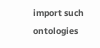import such ontologies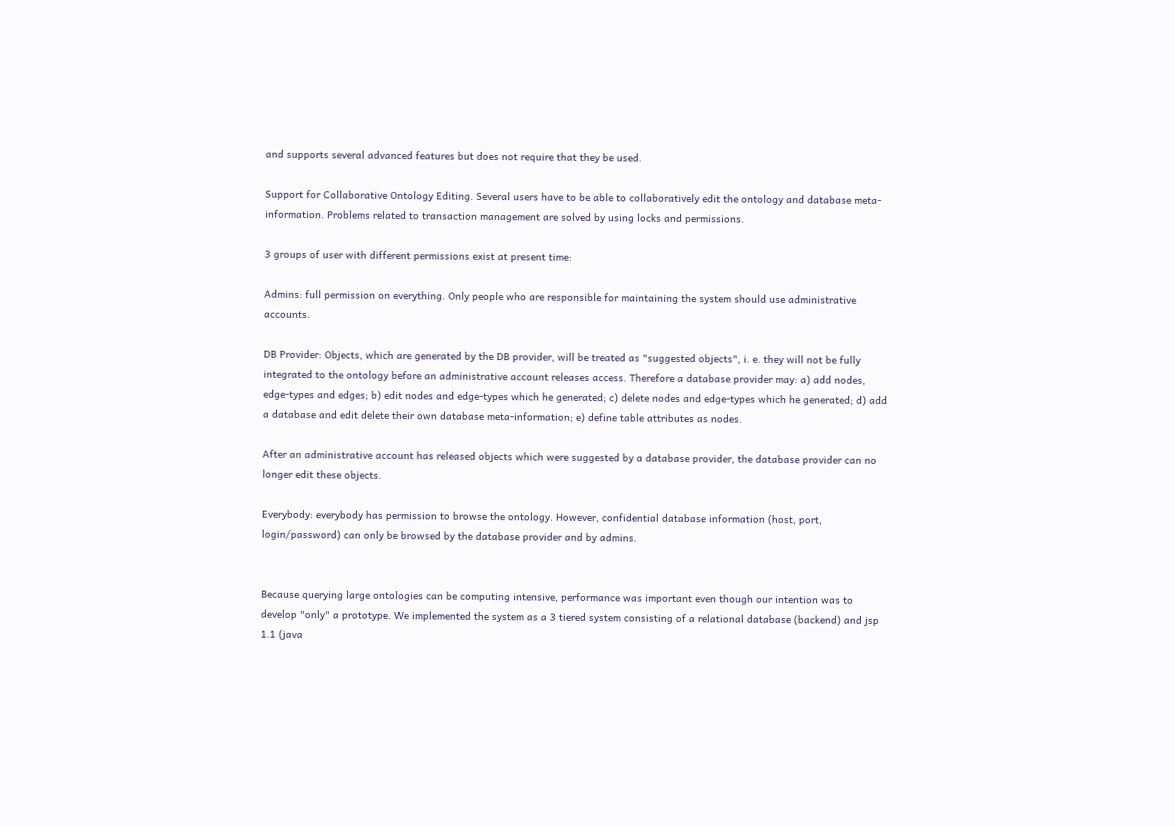and supports several advanced features but does not require that they be used.

Support for Collaborative Ontology Editing. Several users have to be able to collaboratively edit the ontology and database meta-information. Problems related to transaction management are solved by using locks and permissions.

3 groups of user with different permissions exist at present time:

Admins: full permission on everything. Only people who are responsible for maintaining the system should use administrative accounts.

DB Provider: Objects, which are generated by the DB provider, will be treated as "suggested objects", i. e. they will not be fully integrated to the ontology before an administrative account releases access. Therefore a database provider may: a) add nodes, edge-types and edges; b) edit nodes and edge-types which he generated; c) delete nodes and edge-types which he generated; d) add a database and edit delete their own database meta-information; e) define table attributes as nodes.

After an administrative account has released objects which were suggested by a database provider, the database provider can no longer edit these objects.

Everybody: everybody has permission to browse the ontology. However, confidential database information (host, port, login/password) can only be browsed by the database provider and by admins.


Because querying large ontologies can be computing intensive, performance was important even though our intention was to develop "only" a prototype. We implemented the system as a 3 tiered system consisting of a relational database (backend) and jsp 1.1 (java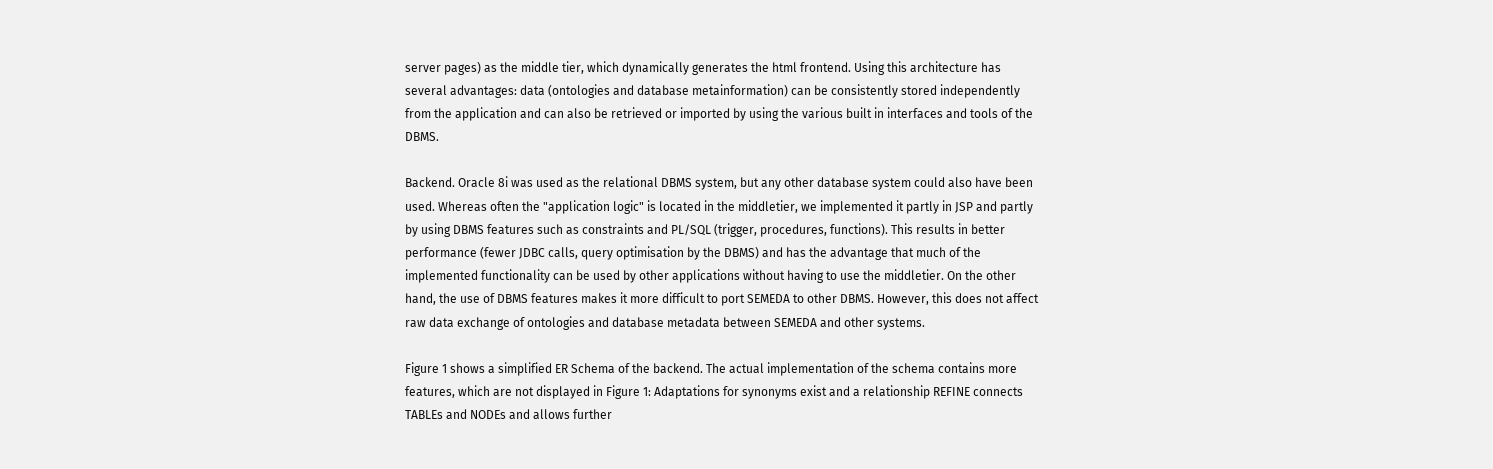server pages) as the middle tier, which dynamically generates the html frontend. Using this architecture has several advantages: data (ontologies and database metainformation) can be consistently stored independently from the application and can also be retrieved or imported by using the various built in interfaces and tools of the DBMS.

Backend. Oracle 8i was used as the relational DBMS system, but any other database system could also have been used. Whereas often the "application logic" is located in the middletier, we implemented it partly in JSP and partly by using DBMS features such as constraints and PL/SQL (trigger, procedures, functions). This results in better performance (fewer JDBC calls, query optimisation by the DBMS) and has the advantage that much of the implemented functionality can be used by other applications without having to use the middletier. On the other hand, the use of DBMS features makes it more difficult to port SEMEDA to other DBMS. However, this does not affect raw data exchange of ontologies and database metadata between SEMEDA and other systems.

Figure 1 shows a simplified ER Schema of the backend. The actual implementation of the schema contains more features, which are not displayed in Figure 1: Adaptations for synonyms exist and a relationship REFINE connects TABLEs and NODEs and allows further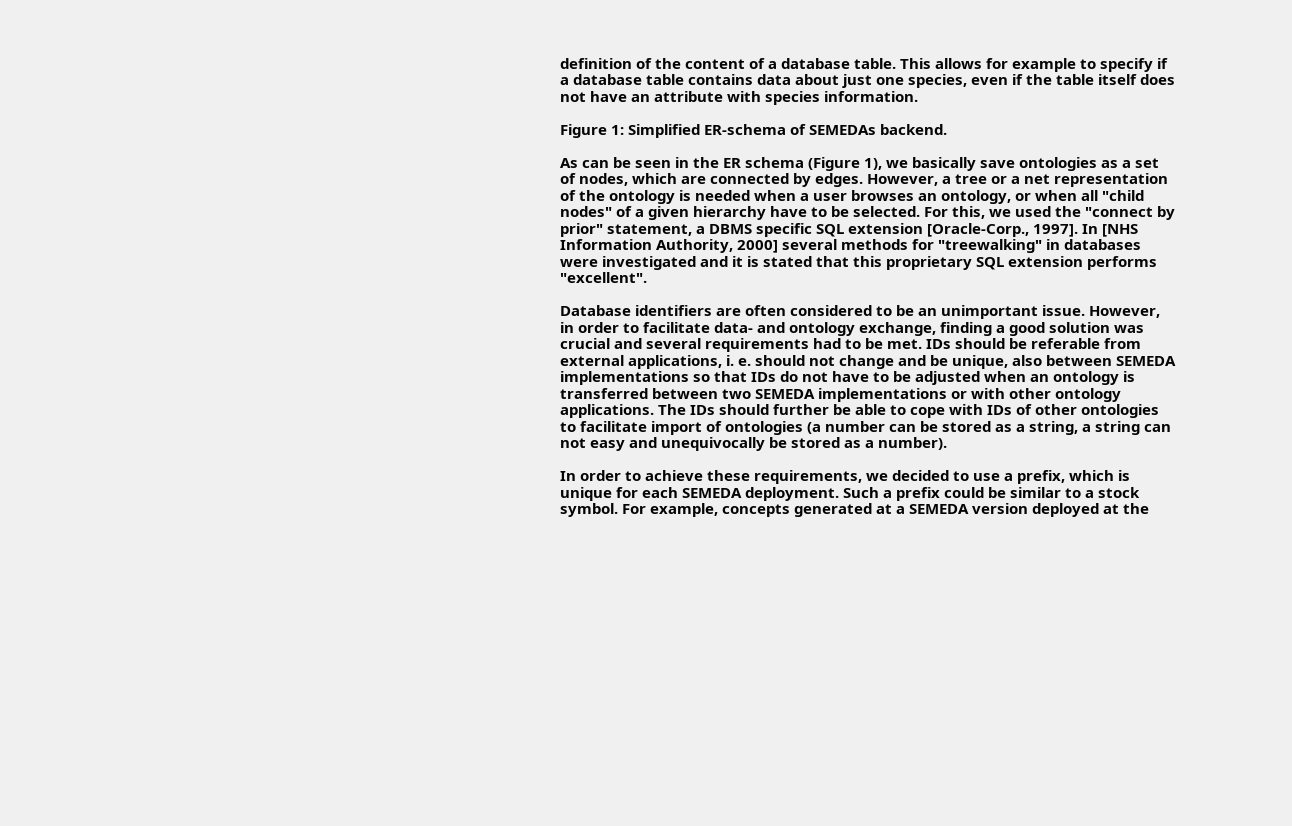definition of the content of a database table. This allows for example to specify if a database table contains data about just one species, even if the table itself does not have an attribute with species information.

Figure 1: Simplified ER-schema of SEMEDAs backend.

As can be seen in the ER schema (Figure 1), we basically save ontologies as a set of nodes, which are connected by edges. However, a tree or a net representation of the ontology is needed when a user browses an ontology, or when all "child nodes" of a given hierarchy have to be selected. For this, we used the "connect by prior" statement, a DBMS specific SQL extension [Oracle-Corp., 1997]. In [NHS Information Authority, 2000] several methods for "treewalking" in databases were investigated and it is stated that this proprietary SQL extension performs "excellent".

Database identifiers are often considered to be an unimportant issue. However, in order to facilitate data- and ontology exchange, finding a good solution was crucial and several requirements had to be met. IDs should be referable from external applications, i. e. should not change and be unique, also between SEMEDA implementations so that IDs do not have to be adjusted when an ontology is transferred between two SEMEDA implementations or with other ontology applications. The IDs should further be able to cope with IDs of other ontologies to facilitate import of ontologies (a number can be stored as a string, a string can not easy and unequivocally be stored as a number).

In order to achieve these requirements, we decided to use a prefix, which is unique for each SEMEDA deployment. Such a prefix could be similar to a stock symbol. For example, concepts generated at a SEMEDA version deployed at the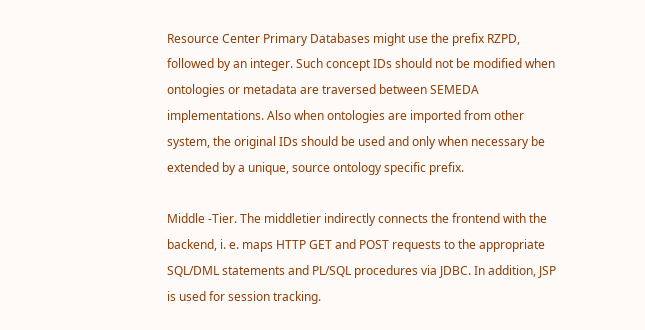Resource Center Primary Databases might use the prefix RZPD, followed by an integer. Such concept IDs should not be modified when ontologies or metadata are traversed between SEMEDA implementations. Also when ontologies are imported from other system, the original IDs should be used and only when necessary be extended by a unique, source ontology specific prefix.

Middle -Tier. The middletier indirectly connects the frontend with the backend, i. e. maps HTTP GET and POST requests to the appropriate SQL/DML statements and PL/SQL procedures via JDBC. In addition, JSP is used for session tracking.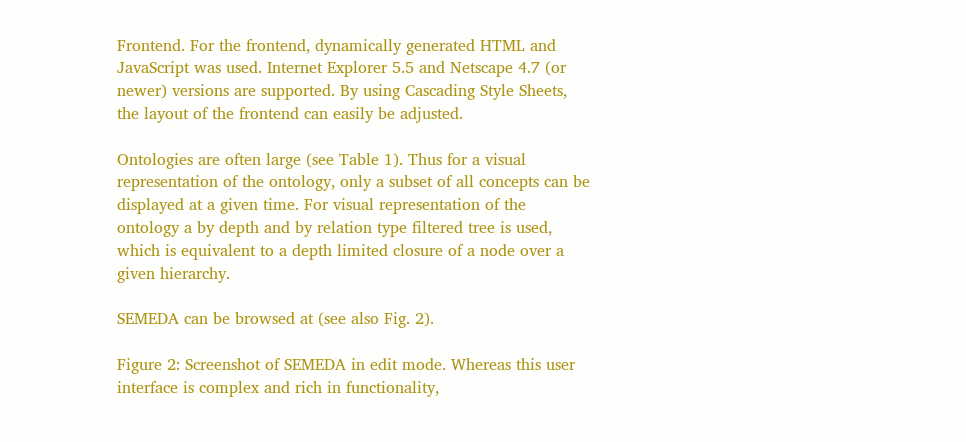Frontend. For the frontend, dynamically generated HTML and JavaScript was used. Internet Explorer 5.5 and Netscape 4.7 (or newer) versions are supported. By using Cascading Style Sheets, the layout of the frontend can easily be adjusted.

Ontologies are often large (see Table 1). Thus for a visual representation of the ontology, only a subset of all concepts can be displayed at a given time. For visual representation of the ontology a by depth and by relation type filtered tree is used, which is equivalent to a depth limited closure of a node over a given hierarchy.

SEMEDA can be browsed at (see also Fig. 2).

Figure 2: Screenshot of SEMEDA in edit mode. Whereas this user interface is complex and rich in functionality,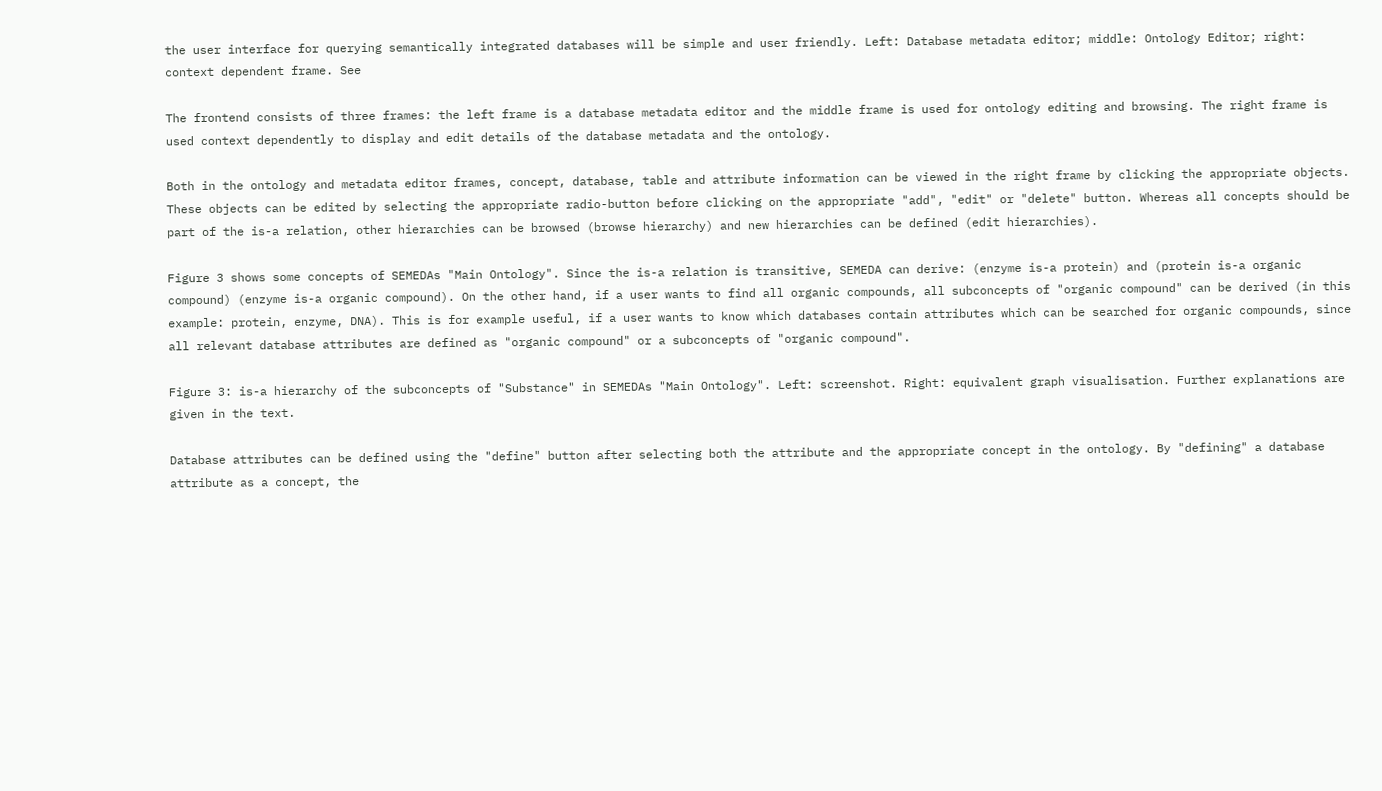the user interface for querying semantically integrated databases will be simple and user friendly. Left: Database metadata editor; middle: Ontology Editor; right: context dependent frame. See

The frontend consists of three frames: the left frame is a database metadata editor and the middle frame is used for ontology editing and browsing. The right frame is used context dependently to display and edit details of the database metadata and the ontology.

Both in the ontology and metadata editor frames, concept, database, table and attribute information can be viewed in the right frame by clicking the appropriate objects. These objects can be edited by selecting the appropriate radio-button before clicking on the appropriate "add", "edit" or "delete" button. Whereas all concepts should be part of the is-a relation, other hierarchies can be browsed (browse hierarchy) and new hierarchies can be defined (edit hierarchies).

Figure 3 shows some concepts of SEMEDAs "Main Ontology". Since the is-a relation is transitive, SEMEDA can derive: (enzyme is-a protein) and (protein is-a organic compound) (enzyme is-a organic compound). On the other hand, if a user wants to find all organic compounds, all subconcepts of "organic compound" can be derived (in this example: protein, enzyme, DNA). This is for example useful, if a user wants to know which databases contain attributes which can be searched for organic compounds, since all relevant database attributes are defined as "organic compound" or a subconcepts of "organic compound".

Figure 3: is-a hierarchy of the subconcepts of "Substance" in SEMEDAs "Main Ontology". Left: screenshot. Right: equivalent graph visualisation. Further explanations are given in the text.

Database attributes can be defined using the "define" button after selecting both the attribute and the appropriate concept in the ontology. By "defining" a database attribute as a concept, the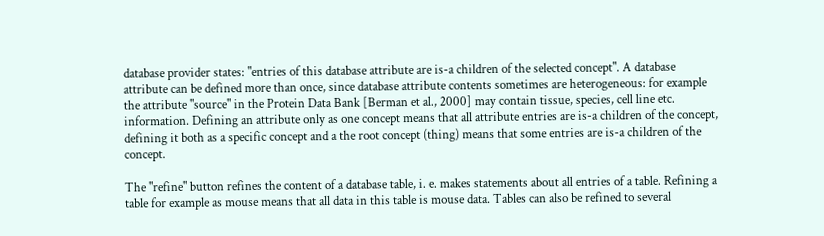database provider states: "entries of this database attribute are is-a children of the selected concept". A database attribute can be defined more than once, since database attribute contents sometimes are heterogeneous: for example the attribute "source" in the Protein Data Bank [Berman et al., 2000] may contain tissue, species, cell line etc. information. Defining an attribute only as one concept means that all attribute entries are is-a children of the concept, defining it both as a specific concept and a the root concept (thing) means that some entries are is-a children of the concept.

The "refine" button refines the content of a database table, i. e. makes statements about all entries of a table. Refining a table for example as mouse means that all data in this table is mouse data. Tables can also be refined to several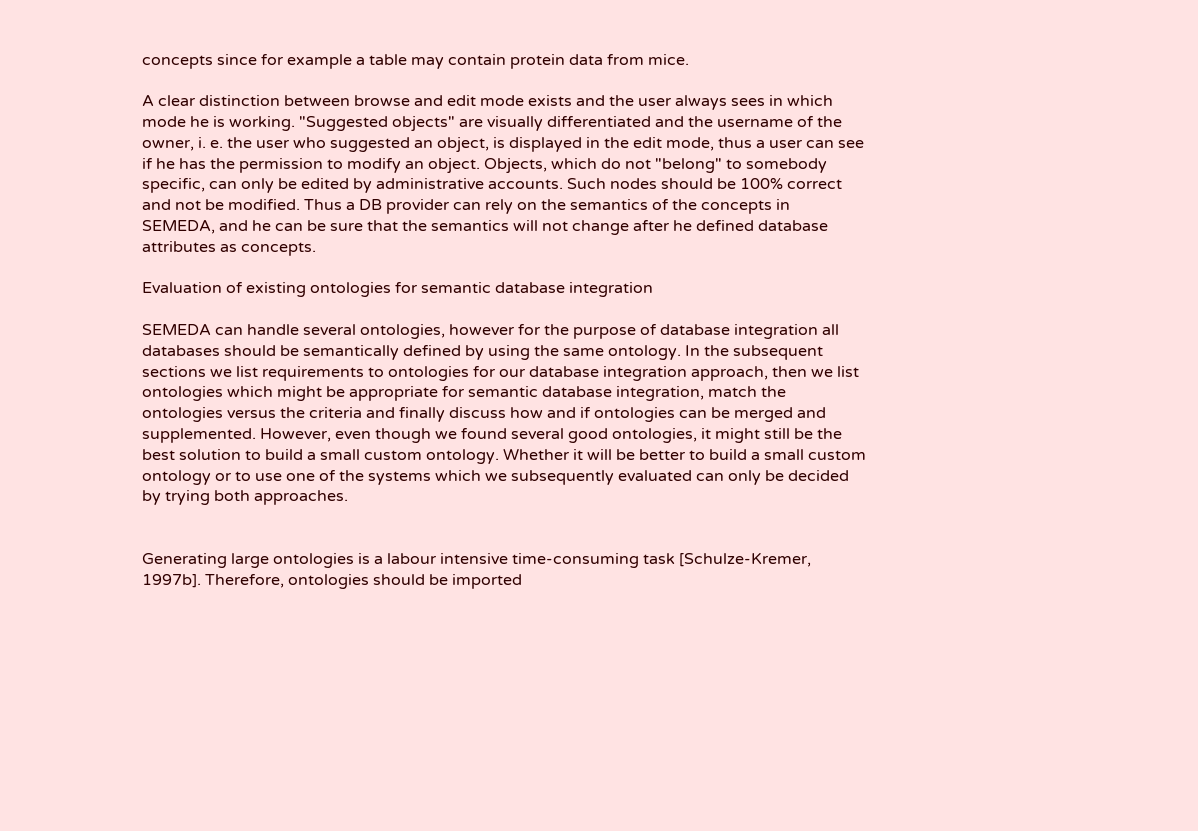concepts since for example a table may contain protein data from mice.

A clear distinction between browse and edit mode exists and the user always sees in which mode he is working. "Suggested objects" are visually differentiated and the username of the owner, i. e. the user who suggested an object, is displayed in the edit mode, thus a user can see if he has the permission to modify an object. Objects, which do not "belong" to somebody specific, can only be edited by administrative accounts. Such nodes should be 100% correct and not be modified. Thus a DB provider can rely on the semantics of the concepts in SEMEDA, and he can be sure that the semantics will not change after he defined database attributes as concepts.

Evaluation of existing ontologies for semantic database integration

SEMEDA can handle several ontologies, however for the purpose of database integration all databases should be semantically defined by using the same ontology. In the subsequent sections we list requirements to ontologies for our database integration approach, then we list ontologies which might be appropriate for semantic database integration, match the ontologies versus the criteria and finally discuss how and if ontologies can be merged and supplemented. However, even though we found several good ontologies, it might still be the best solution to build a small custom ontology. Whether it will be better to build a small custom ontology or to use one of the systems which we subsequently evaluated can only be decided by trying both approaches.


Generating large ontologies is a labour intensive time-consuming task [Schulze-Kremer, 1997b]. Therefore, ontologies should be imported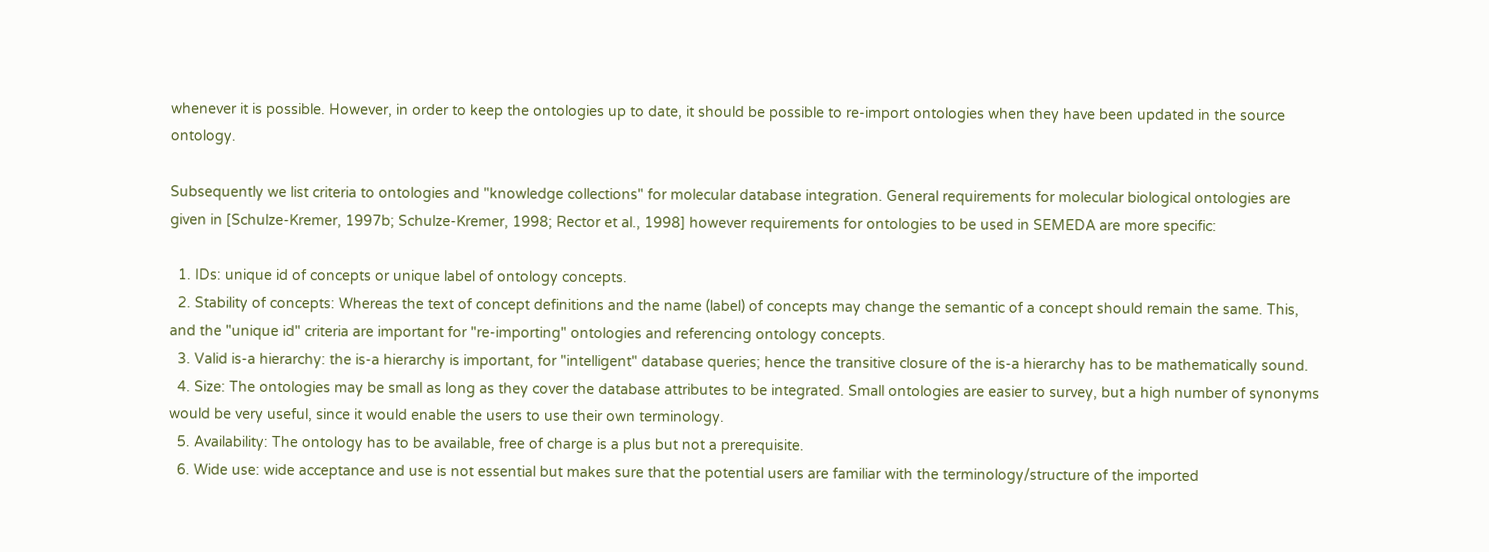whenever it is possible. However, in order to keep the ontologies up to date, it should be possible to re-import ontologies when they have been updated in the source ontology.

Subsequently we list criteria to ontologies and "knowledge collections" for molecular database integration. General requirements for molecular biological ontologies are given in [Schulze-Kremer, 1997b; Schulze-Kremer, 1998; Rector et al., 1998] however requirements for ontologies to be used in SEMEDA are more specific:

  1. IDs: unique id of concepts or unique label of ontology concepts.
  2. Stability of concepts: Whereas the text of concept definitions and the name (label) of concepts may change the semantic of a concept should remain the same. This, and the "unique id" criteria are important for "re-importing" ontologies and referencing ontology concepts.
  3. Valid is-a hierarchy: the is-a hierarchy is important, for "intelligent" database queries; hence the transitive closure of the is-a hierarchy has to be mathematically sound.
  4. Size: The ontologies may be small as long as they cover the database attributes to be integrated. Small ontologies are easier to survey, but a high number of synonyms would be very useful, since it would enable the users to use their own terminology.
  5. Availability: The ontology has to be available, free of charge is a plus but not a prerequisite.
  6. Wide use: wide acceptance and use is not essential but makes sure that the potential users are familiar with the terminology/structure of the imported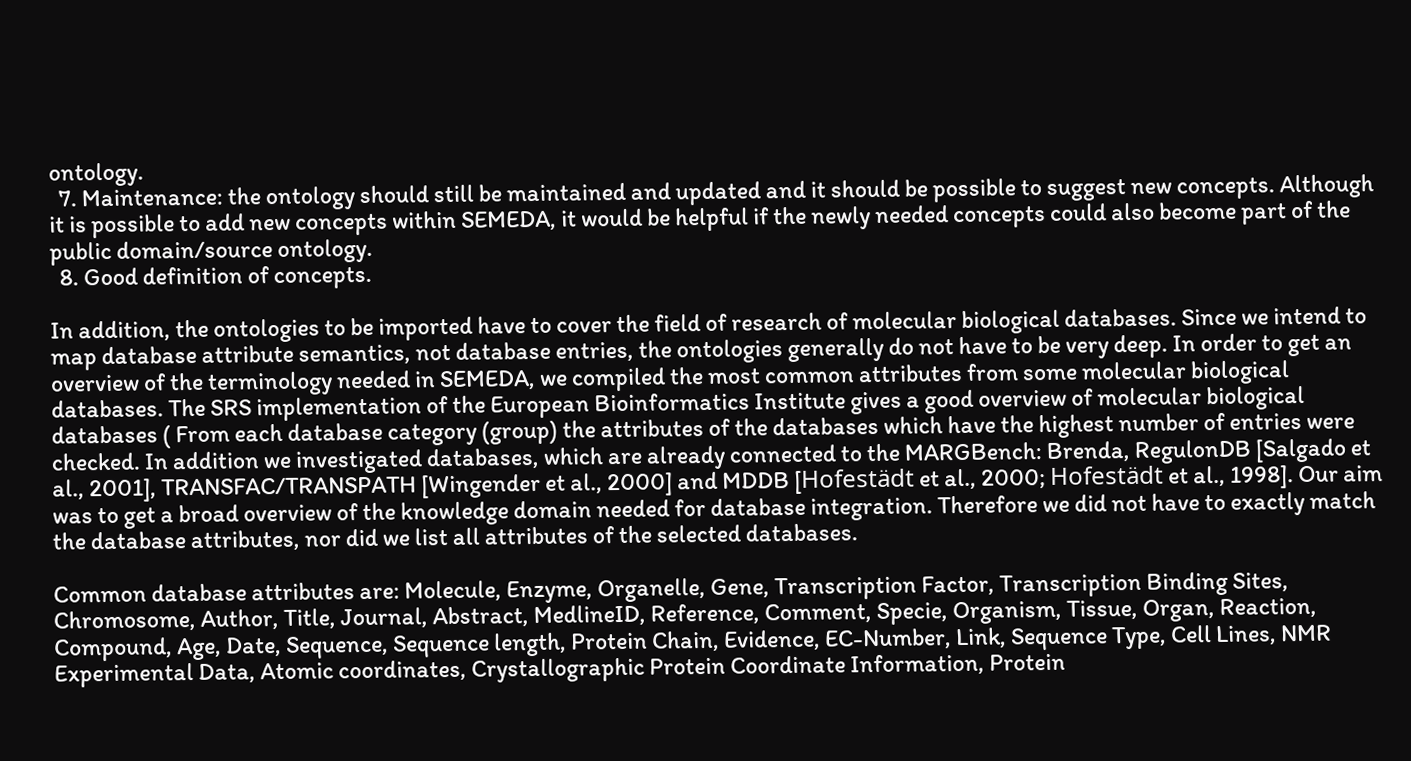ontology.
  7. Maintenance: the ontology should still be maintained and updated and it should be possible to suggest new concepts. Although it is possible to add new concepts within SEMEDA, it would be helpful if the newly needed concepts could also become part of the public domain/source ontology.
  8. Good definition of concepts.

In addition, the ontologies to be imported have to cover the field of research of molecular biological databases. Since we intend to map database attribute semantics, not database entries, the ontologies generally do not have to be very deep. In order to get an overview of the terminology needed in SEMEDA, we compiled the most common attributes from some molecular biological databases. The SRS implementation of the European Bioinformatics Institute gives a good overview of molecular biological databases ( From each database category (group) the attributes of the databases which have the highest number of entries were checked. In addition we investigated databases, which are already connected to the MARGBench: Brenda, RegulonDB [Salgado et al., 2001], TRANSFAC/TRANSPATH [Wingender et al., 2000] and MDDB [Hofestädt et al., 2000; Hofestädt et al., 1998]. Our aim was to get a broad overview of the knowledge domain needed for database integration. Therefore we did not have to exactly match the database attributes, nor did we list all attributes of the selected databases.

Common database attributes are: Molecule, Enzyme, Organelle, Gene, Transcription Factor, Transcription Binding Sites, Chromosome, Author, Title, Journal, Abstract, MedlineID, Reference, Comment, Specie, Organism, Tissue, Organ, Reaction, Compound, Age, Date, Sequence, Sequence length, Protein Chain, Evidence, EC-Number, Link, Sequence Type, Cell Lines, NMR Experimental Data, Atomic coordinates, Crystallographic Protein Coordinate Information, Protein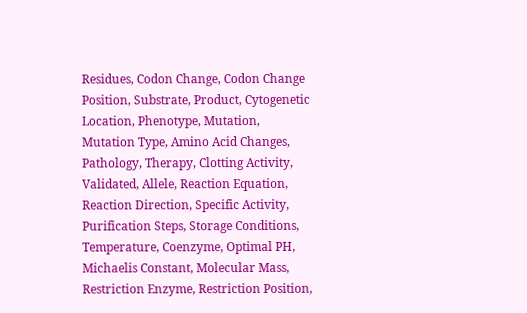Residues, Codon Change, Codon Change Position, Substrate, Product, Cytogenetic Location, Phenotype, Mutation, Mutation Type, Amino Acid Changes, Pathology, Therapy, Clotting Activity, Validated, Allele, Reaction Equation, Reaction Direction, Specific Activity, Purification Steps, Storage Conditions, Temperature, Coenzyme, Optimal PH, Michaelis Constant, Molecular Mass, Restriction Enzyme, Restriction Position,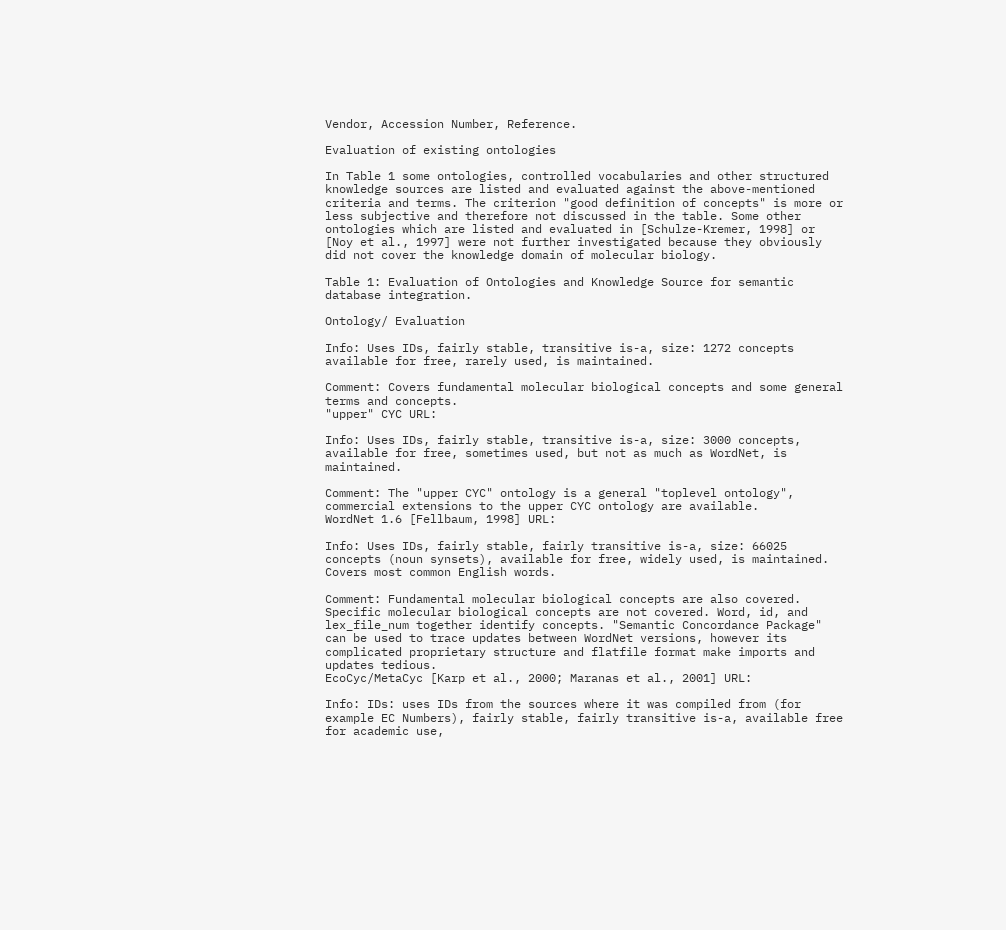Vendor, Accession Number, Reference.

Evaluation of existing ontologies

In Table 1 some ontologies, controlled vocabularies and other structured knowledge sources are listed and evaluated against the above-mentioned criteria and terms. The criterion "good definition of concepts" is more or less subjective and therefore not discussed in the table. Some other ontologies which are listed and evaluated in [Schulze-Kremer, 1998] or [Noy et al., 1997] were not further investigated because they obviously did not cover the knowledge domain of molecular biology.

Table 1: Evaluation of Ontologies and Knowledge Source for semantic database integration.

Ontology/ Evaluation

Info: Uses IDs, fairly stable, transitive is-a, size: 1272 concepts available for free, rarely used, is maintained.

Comment: Covers fundamental molecular biological concepts and some general terms and concepts.
"upper" CYC URL:

Info: Uses IDs, fairly stable, transitive is-a, size: 3000 concepts, available for free, sometimes used, but not as much as WordNet, is maintained.

Comment: The "upper CYC" ontology is a general "toplevel ontology", commercial extensions to the upper CYC ontology are available.
WordNet 1.6 [Fellbaum, 1998] URL:

Info: Uses IDs, fairly stable, fairly transitive is-a, size: 66025 concepts (noun synsets), available for free, widely used, is maintained. Covers most common English words.

Comment: Fundamental molecular biological concepts are also covered. Specific molecular biological concepts are not covered. Word, id, and lex_file_num together identify concepts. "Semantic Concordance Package" can be used to trace updates between WordNet versions, however its complicated proprietary structure and flatfile format make imports and updates tedious.
EcoCyc/MetaCyc [Karp et al., 2000; Maranas et al., 2001] URL:

Info: IDs: uses IDs from the sources where it was compiled from (for example EC Numbers), fairly stable, fairly transitive is-a, available free for academic use,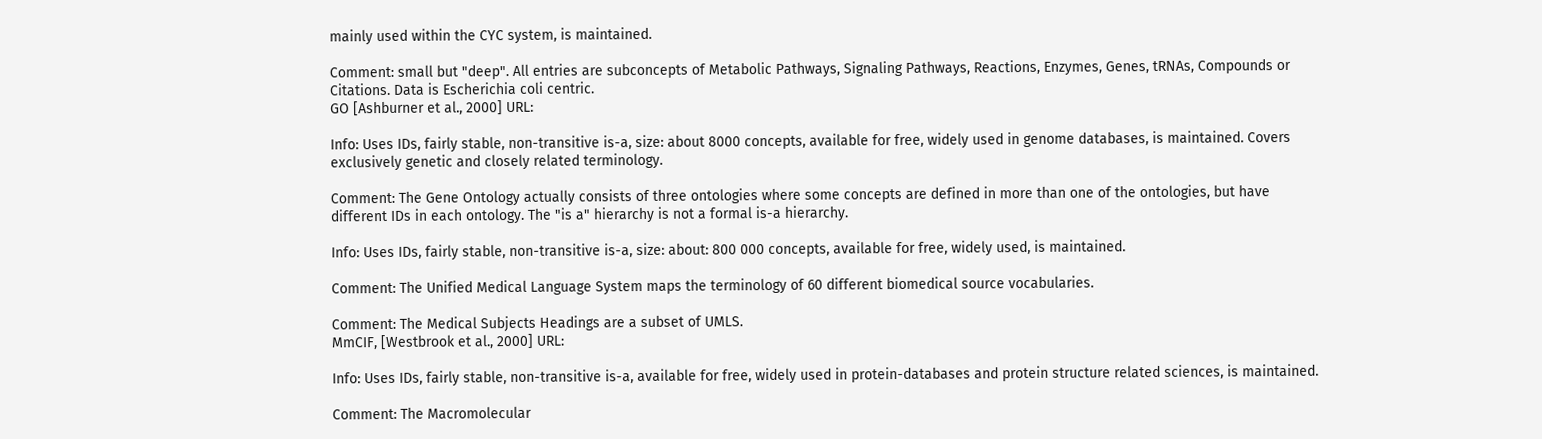mainly used within the CYC system, is maintained.

Comment: small but "deep". All entries are subconcepts of Metabolic Pathways, Signaling Pathways, Reactions, Enzymes, Genes, tRNAs, Compounds or Citations. Data is Escherichia coli centric.
GO [Ashburner et al., 2000] URL:

Info: Uses IDs, fairly stable, non-transitive is-a, size: about 8000 concepts, available for free, widely used in genome databases, is maintained. Covers exclusively genetic and closely related terminology.

Comment: The Gene Ontology actually consists of three ontologies where some concepts are defined in more than one of the ontologies, but have different IDs in each ontology. The "is a" hierarchy is not a formal is-a hierarchy.

Info: Uses IDs, fairly stable, non-transitive is-a, size: about: 800 000 concepts, available for free, widely used, is maintained.

Comment: The Unified Medical Language System maps the terminology of 60 different biomedical source vocabularies.

Comment: The Medical Subjects Headings are a subset of UMLS.
MmCIF, [Westbrook et al., 2000] URL:

Info: Uses IDs, fairly stable, non-transitive is-a, available for free, widely used in protein-databases and protein structure related sciences, is maintained.

Comment: The Macromolecular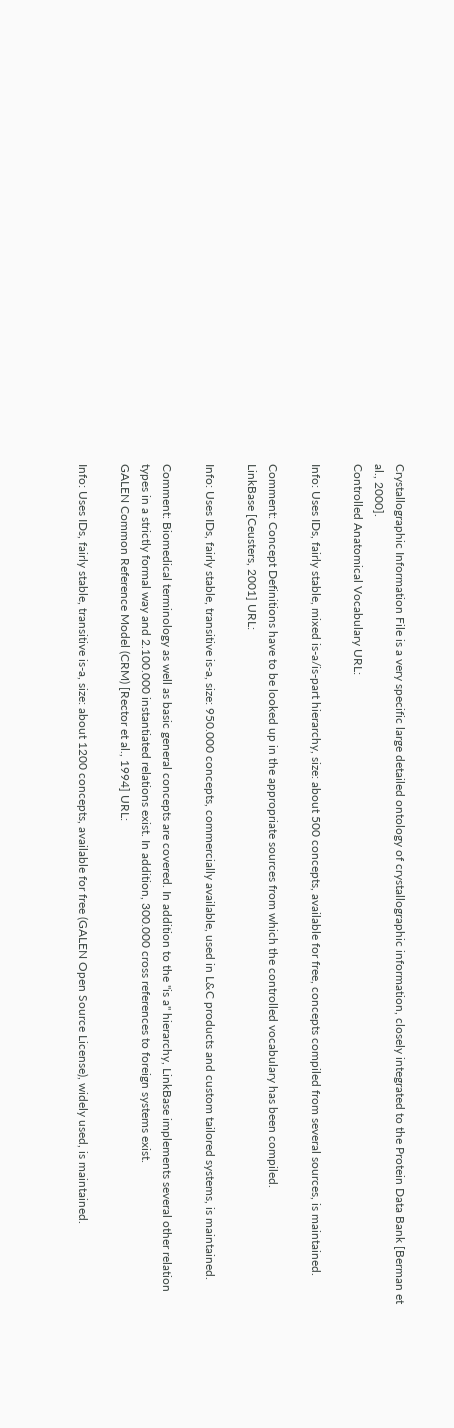Crystallographic Information File is a very specific large detailed ontology of crystallographic information, closely integrated to the Protein Data Bank [Berman et al., 2000].
Controlled Anatomical Vocabulary URL:

Info: Uses IDs, fairly stable, mixed is-a/is-part hierarchy, size: about 500 concepts, available for free, concepts compiled from several sources, is maintained.

Comment: Concept Definitions have to be looked up in the appropriate sources from which the controlled vocabulary has been compiled.
LinkBase [Ceusters, 2001] URL:

Info: Uses IDs, fairly stable, transitive is-a, size: 950.000 concepts, commercially available, used in L&C products and custom tailored systems, is maintained.

Comment: Biomedical terminology as well as basic general concepts are covered. In addition to the "is a" hierarchy, LinkBase implements several other relation types in a strictly formal way and 2.100.000 instantiated relations exist. In addition, 300.000 cross references to foreign systems exist.
GALEN Common Reference Model (CRM) [Rector et al., 1994] URL:

Info: Uses IDs, fairly stable, transitive is-a, size: about 1200 concepts, available for free (GALEN Open Source License), widely used, is maintained.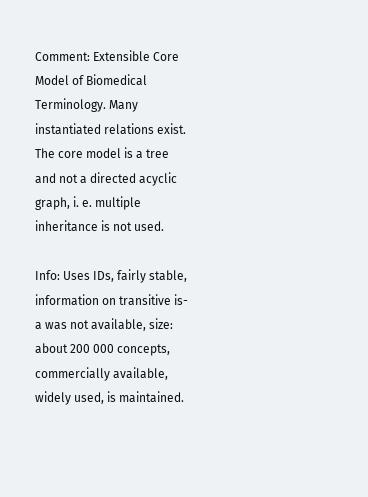Comment: Extensible Core Model of Biomedical Terminology. Many instantiated relations exist. The core model is a tree and not a directed acyclic graph, i. e. multiple inheritance is not used.

Info: Uses IDs, fairly stable, information on transitive is-a was not available, size: about 200 000 concepts, commercially available, widely used, is maintained.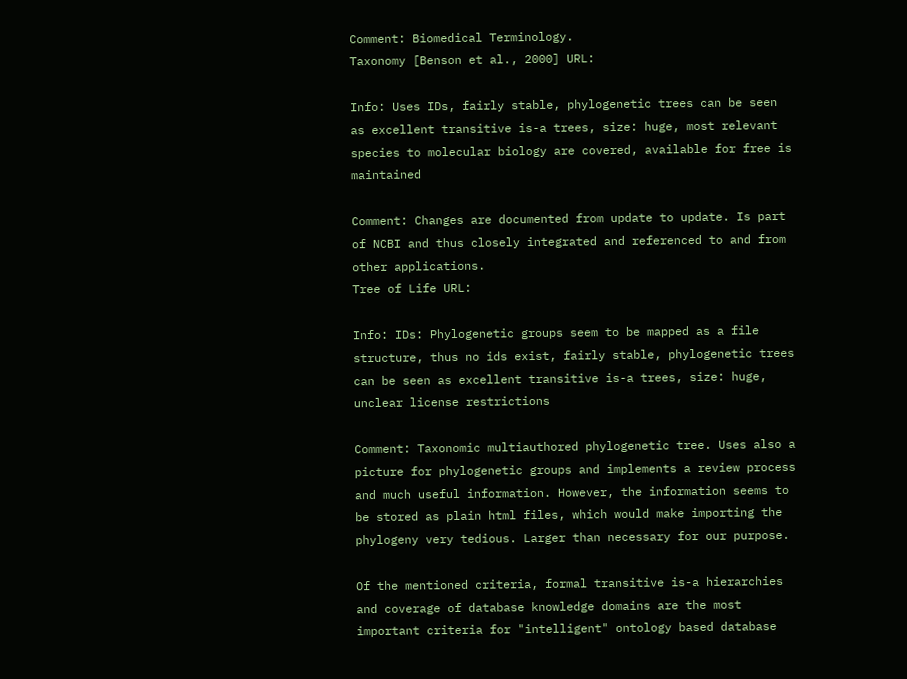Comment: Biomedical Terminology.
Taxonomy [Benson et al., 2000] URL:

Info: Uses IDs, fairly stable, phylogenetic trees can be seen as excellent transitive is-a trees, size: huge, most relevant species to molecular biology are covered, available for free is maintained

Comment: Changes are documented from update to update. Is part of NCBI and thus closely integrated and referenced to and from other applications.
Tree of Life URL:

Info: IDs: Phylogenetic groups seem to be mapped as a file structure, thus no ids exist, fairly stable, phylogenetic trees can be seen as excellent transitive is-a trees, size: huge, unclear license restrictions

Comment: Taxonomic multiauthored phylogenetic tree. Uses also a picture for phylogenetic groups and implements a review process and much useful information. However, the information seems to be stored as plain html files, which would make importing the phylogeny very tedious. Larger than necessary for our purpose.

Of the mentioned criteria, formal transitive is-a hierarchies and coverage of database knowledge domains are the most important criteria for "intelligent" ontology based database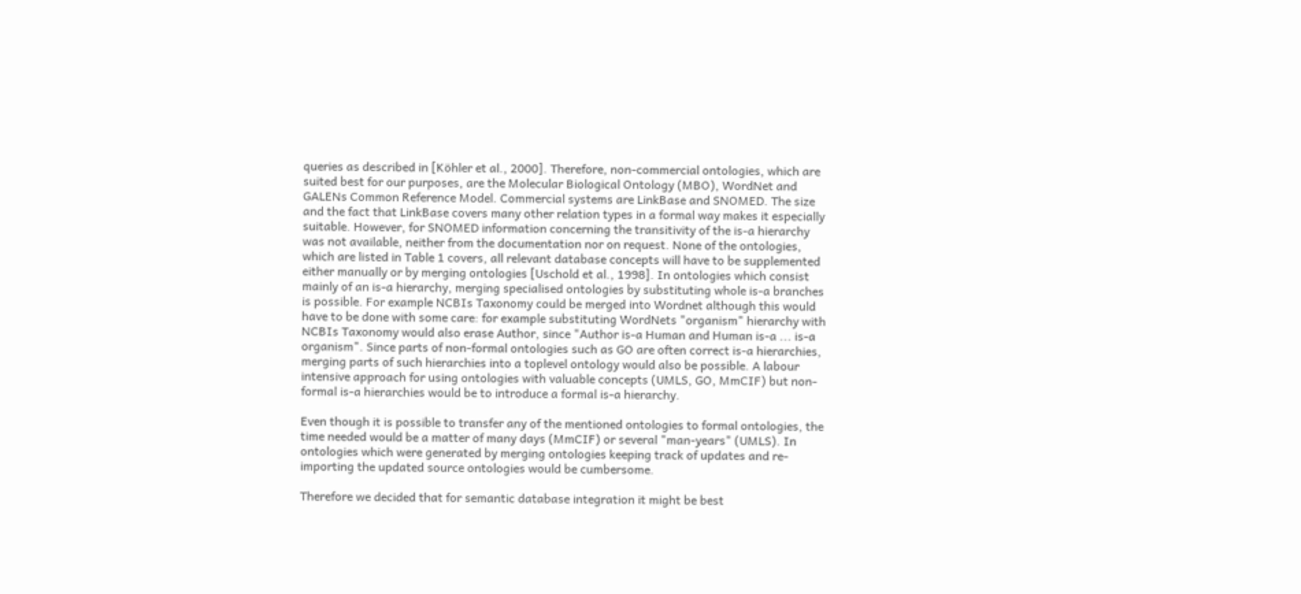queries as described in [Köhler et al., 2000]. Therefore, non-commercial ontologies, which are suited best for our purposes, are the Molecular Biological Ontology (MBO), WordNet and GALENs Common Reference Model. Commercial systems are LinkBase and SNOMED. The size and the fact that LinkBase covers many other relation types in a formal way makes it especially suitable. However, for SNOMED information concerning the transitivity of the is-a hierarchy was not available, neither from the documentation nor on request. None of the ontologies, which are listed in Table 1 covers, all relevant database concepts will have to be supplemented either manually or by merging ontologies [Uschold et al., 1998]. In ontologies which consist mainly of an is-a hierarchy, merging specialised ontologies by substituting whole is-a branches is possible. For example NCBIs Taxonomy could be merged into Wordnet although this would have to be done with some care: for example substituting WordNets "organism" hierarchy with NCBIs Taxonomy would also erase Author, since "Author is-a Human and Human is-a ... is-a organism". Since parts of non-formal ontologies such as GO are often correct is-a hierarchies, merging parts of such hierarchies into a toplevel ontology would also be possible. A labour intensive approach for using ontologies with valuable concepts (UMLS, GO, MmCIF) but non-formal is-a hierarchies would be to introduce a formal is-a hierarchy.

Even though it is possible to transfer any of the mentioned ontologies to formal ontologies, the time needed would be a matter of many days (MmCIF) or several "man-years" (UMLS). In ontologies which were generated by merging ontologies keeping track of updates and re-importing the updated source ontologies would be cumbersome.

Therefore we decided that for semantic database integration it might be best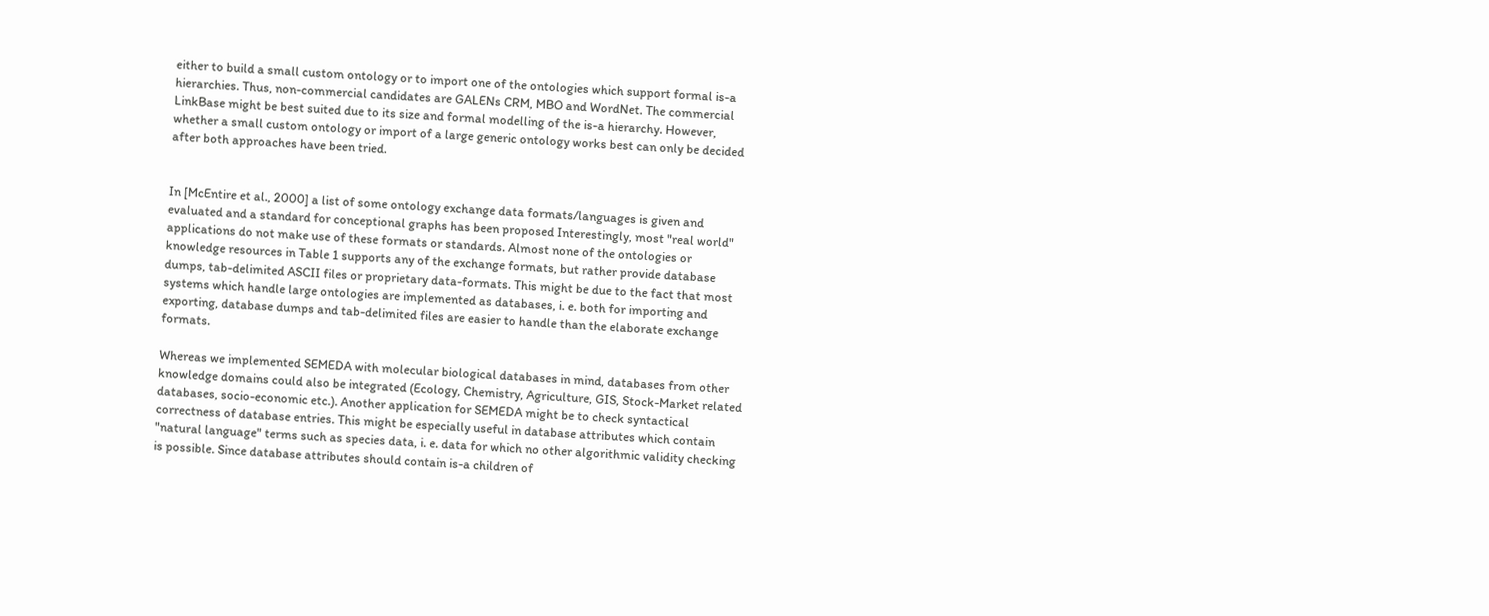either to build a small custom ontology or to import one of the ontologies which support formal is-a hierarchies. Thus, non-commercial candidates are GALENs CRM, MBO and WordNet. The commercial LinkBase might be best suited due to its size and formal modelling of the is-a hierarchy. However, whether a small custom ontology or import of a large generic ontology works best can only be decided after both approaches have been tried.


In [McEntire et al., 2000] a list of some ontology exchange data formats/languages is given and evaluated and a standard for conceptional graphs has been proposed Interestingly, most "real world" applications do not make use of these formats or standards. Almost none of the ontologies or knowledge resources in Table 1 supports any of the exchange formats, but rather provide database dumps, tab-delimited ASCII files or proprietary data-formats. This might be due to the fact that most systems which handle large ontologies are implemented as databases, i. e. both for importing and exporting, database dumps and tab-delimited files are easier to handle than the elaborate exchange formats.

Whereas we implemented SEMEDA with molecular biological databases in mind, databases from other knowledge domains could also be integrated (Ecology, Chemistry, Agriculture, GIS, Stock-Market related databases, socio-economic etc.). Another application for SEMEDA might be to check syntactical correctness of database entries. This might be especially useful in database attributes which contain "natural language" terms such as species data, i. e. data for which no other algorithmic validity checking is possible. Since database attributes should contain is-a children of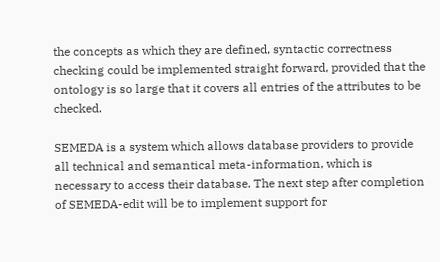the concepts as which they are defined, syntactic correctness checking could be implemented straight forward, provided that the ontology is so large that it covers all entries of the attributes to be checked.

SEMEDA is a system which allows database providers to provide all technical and semantical meta-information, which is necessary to access their database. The next step after completion of SEMEDA-edit will be to implement support for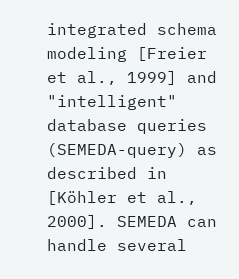integrated schema modeling [Freier et al., 1999] and "intelligent" database queries (SEMEDA-query) as described in [Köhler et al., 2000]. SEMEDA can handle several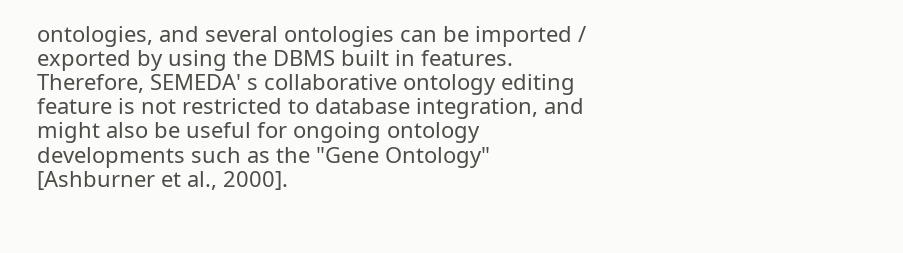ontologies, and several ontologies can be imported / exported by using the DBMS built in features. Therefore, SEMEDA' s collaborative ontology editing feature is not restricted to database integration, and might also be useful for ongoing ontology developments such as the "Gene Ontology" [Ashburner et al., 2000].